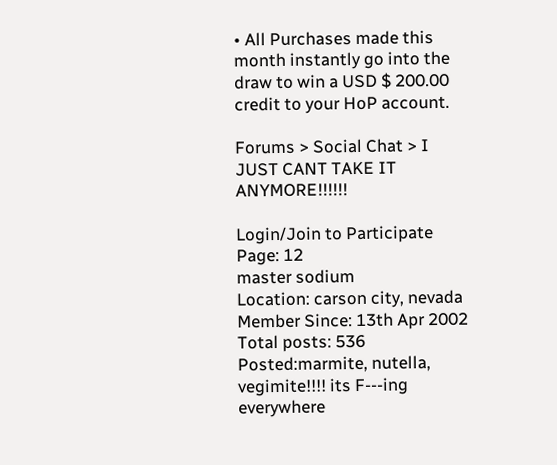• All Purchases made this month instantly go into the draw to win a USD $ 200.00 credit to your HoP account.

Forums > Social Chat > I JUST CANT TAKE IT ANYMORE!!!!!!

Login/Join to Participate
Page: 12
master sodium
Location: carson city, nevada
Member Since: 13th Apr 2002
Total posts: 536
Posted:marmite, nutella, vegimite!!!! its F---ing everywhere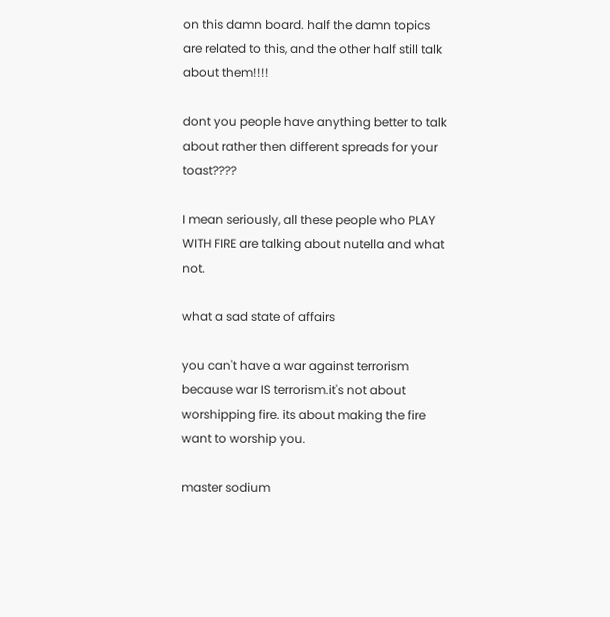on this damn board. half the damn topics are related to this, and the other half still talk about them!!!!

dont you people have anything better to talk about rather then different spreads for your toast????

I mean seriously, all these people who PLAY WITH FIRE are talking about nutella and what not.

what a sad state of affairs

you can't have a war against terrorism because war IS terrorism.it's not about worshipping fire. its about making the fire want to worship you.

master sodium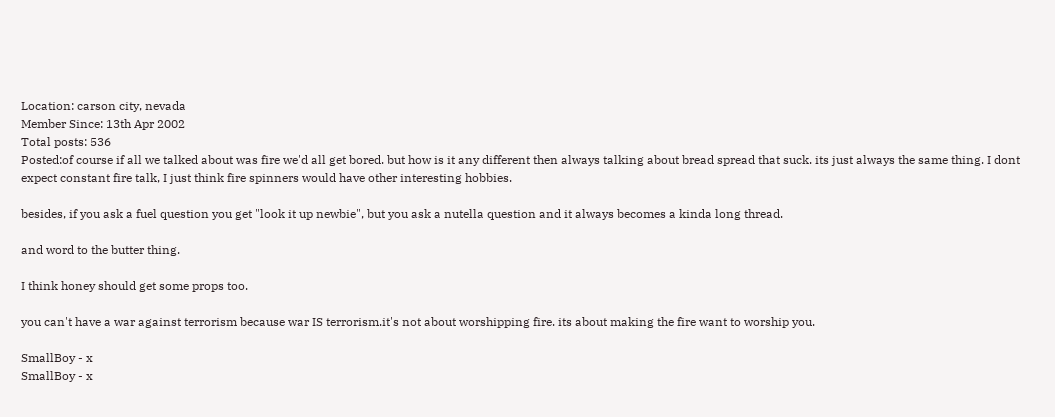Location: carson city, nevada
Member Since: 13th Apr 2002
Total posts: 536
Posted:of course if all we talked about was fire we'd all get bored. but how is it any different then always talking about bread spread that suck. its just always the same thing. I dont expect constant fire talk, I just think fire spinners would have other interesting hobbies.

besides, if you ask a fuel question you get "look it up newbie", but you ask a nutella question and it always becomes a kinda long thread.

and word to the butter thing.

I think honey should get some props too.

you can't have a war against terrorism because war IS terrorism.it's not about worshipping fire. its about making the fire want to worship you.

SmallBoy - x
SmallBoy - x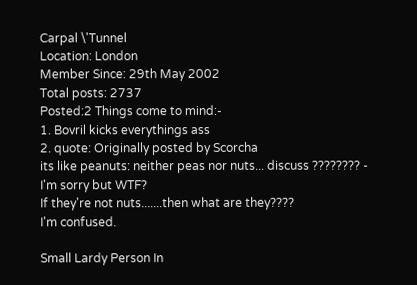Carpal \'Tunnel
Location: London
Member Since: 29th May 2002
Total posts: 2737
Posted:2 Things come to mind:-
1. Bovril kicks everythings ass
2. quote: Originally posted by Scorcha
its like peanuts: neither peas nor nuts... discuss ???????? - I'm sorry but WTF?
If they're not nuts.......then what are they????
I'm confused.

Small Lardy Person In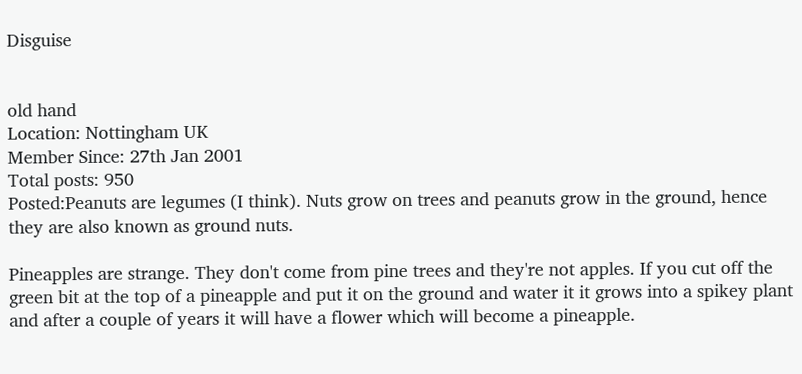Disguise


old hand
Location: Nottingham UK
Member Since: 27th Jan 2001
Total posts: 950
Posted:Peanuts are legumes (I think). Nuts grow on trees and peanuts grow in the ground, hence they are also known as ground nuts.

Pineapples are strange. They don't come from pine trees and they're not apples. If you cut off the green bit at the top of a pineapple and put it on the ground and water it it grows into a spikey plant and after a couple of years it will have a flower which will become a pineapple.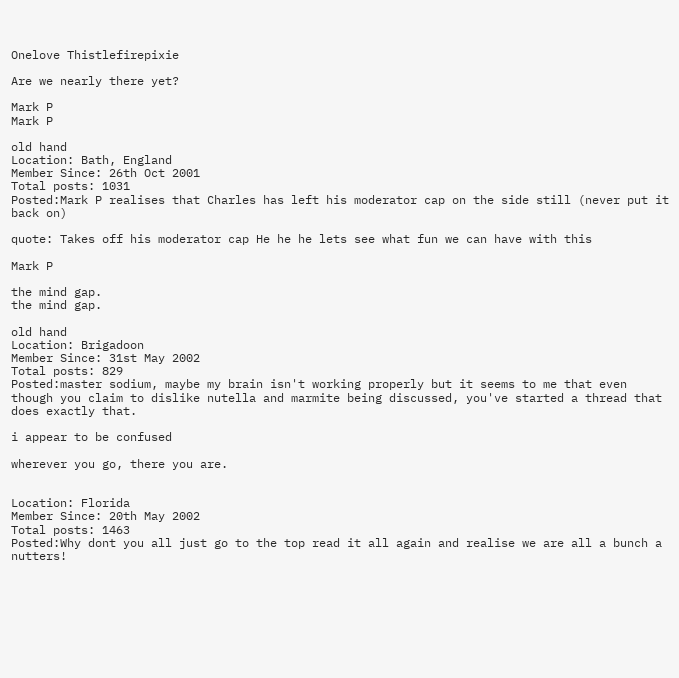Onelove Thistlefirepixie

Are we nearly there yet?

Mark P
Mark P

old hand
Location: Bath, England
Member Since: 26th Oct 2001
Total posts: 1031
Posted:Mark P realises that Charles has left his moderator cap on the side still (never put it back on)

quote: Takes off his moderator cap He he he lets see what fun we can have with this

Mark P

the mind gap.
the mind gap.

old hand
Location: Brigadoon
Member Since: 31st May 2002
Total posts: 829
Posted:master sodium, maybe my brain isn't working properly but it seems to me that even though you claim to dislike nutella and marmite being discussed, you've started a thread that does exactly that.

i appear to be confused

wherever you go, there you are.


Location: Florida
Member Since: 20th May 2002
Total posts: 1463
Posted:Why dont you all just go to the top read it all again and realise we are all a bunch a nutters!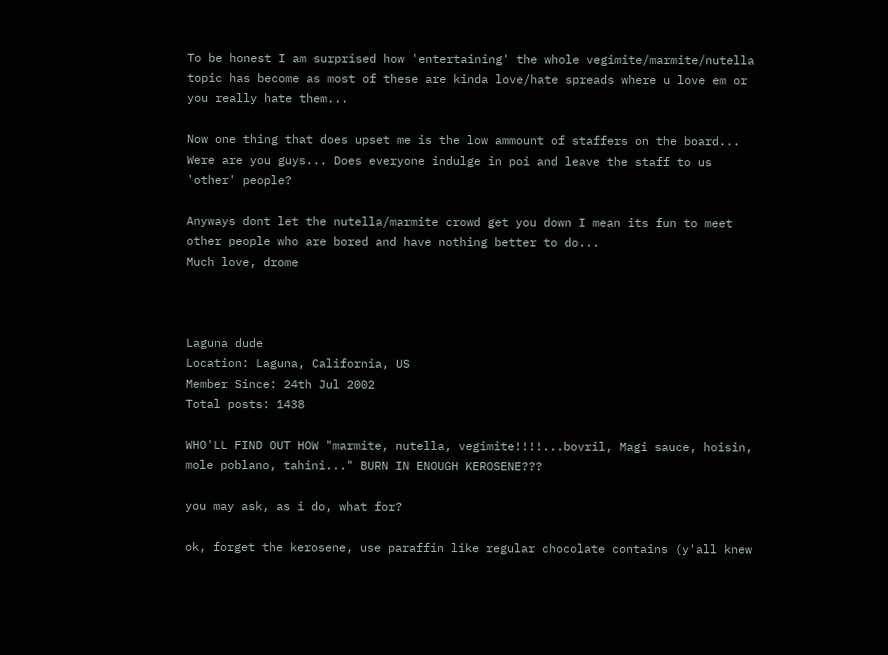To be honest I am surprised how 'entertaining' the whole vegimite/marmite/nutella topic has become as most of these are kinda love/hate spreads where u love em or you really hate them...

Now one thing that does upset me is the low ammount of staffers on the board... Were are you guys... Does everyone indulge in poi and leave the staff to us 'other' people?

Anyways dont let the nutella/marmite crowd get you down I mean its fun to meet other people who are bored and have nothing better to do...
Much love, drome



Laguna dude
Location: Laguna, California, US
Member Since: 24th Jul 2002
Total posts: 1438

WHO'LL FIND OUT HOW "marmite, nutella, vegimite!!!!...bovril, Magi sauce, hoisin, mole poblano, tahini..." BURN IN ENOUGH KEROSENE???

you may ask, as i do, what for?

ok, forget the kerosene, use paraffin like regular chocolate contains (y'all knew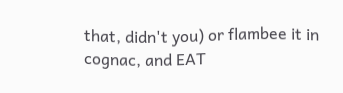that, didn't you) or flambee it in cognac, and EAT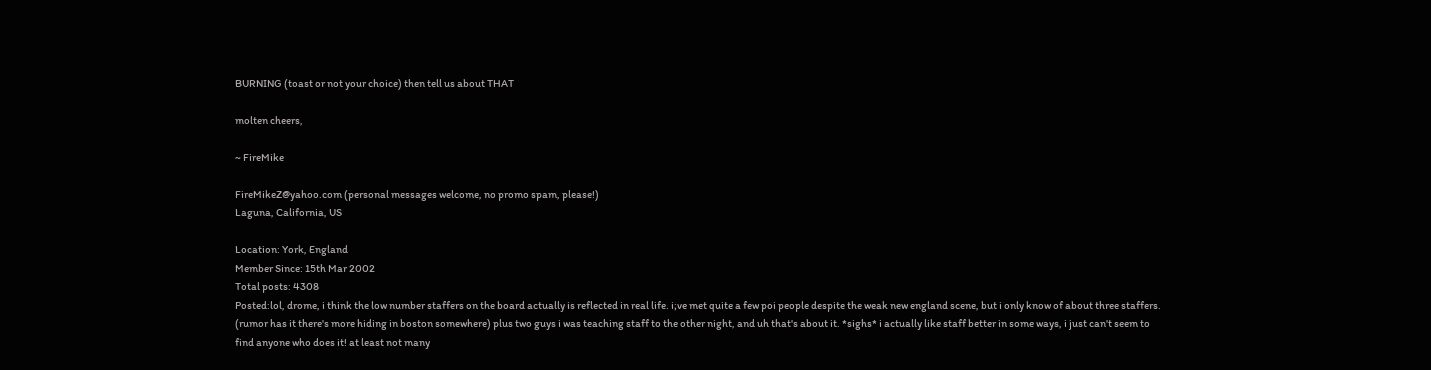BURNING (toast or not your choice) then tell us about THAT

molten cheers,

~ FireMike

FireMikeZ@yahoo.com (personal messages welcome, no promo spam, please!)
Laguna, California, US

Location: York, England
Member Since: 15th Mar 2002
Total posts: 4308
Posted:lol, drome, i think the low number staffers on the board actually is reflected in real life. i;ve met quite a few poi people despite the weak new england scene, but i only know of about three staffers. (rumor has it there's more hiding in boston somewhere) plus two guys i was teaching staff to the other night, and uh that's about it. *sighs* i actually like staff better in some ways, i just can't seem to find anyone who does it! at least not many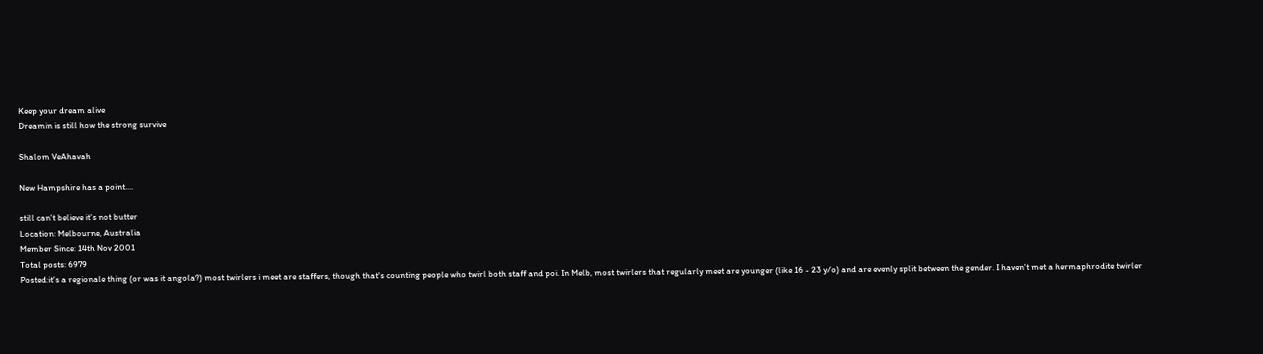Keep your dream alive
Dreamin is still how the strong survive

Shalom VeAhavah

New Hampshire has a point....

still can't believe it's not butter
Location: Melbourne, Australia
Member Since: 14th Nov 2001
Total posts: 6979
Posted:it's a regionale thing (or was it angola?) most twirlers i meet are staffers, though that's counting people who twirl both staff and poi. In Melb, most twirlers that regularly meet are younger (like 16 - 23 y/o) and are evenly split between the gender. I haven't met a hermaphrodite twirler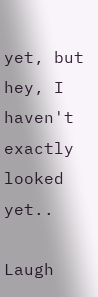yet, but hey, I haven't exactly looked yet..

Laugh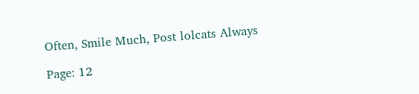Often, Smile Much, Post lolcats Always

Page: 12